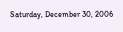Saturday, December 30, 2006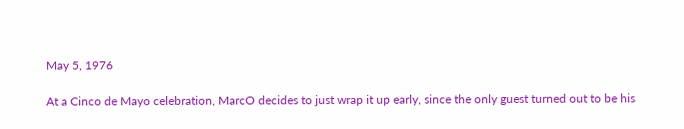May 5, 1976

At a Cinco de Mayo celebration, MarcO decides to just wrap it up early, since the only guest turned out to be his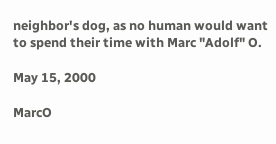neighbor's dog, as no human would want to spend their time with Marc "Adolf" O.

May 15, 2000

MarcO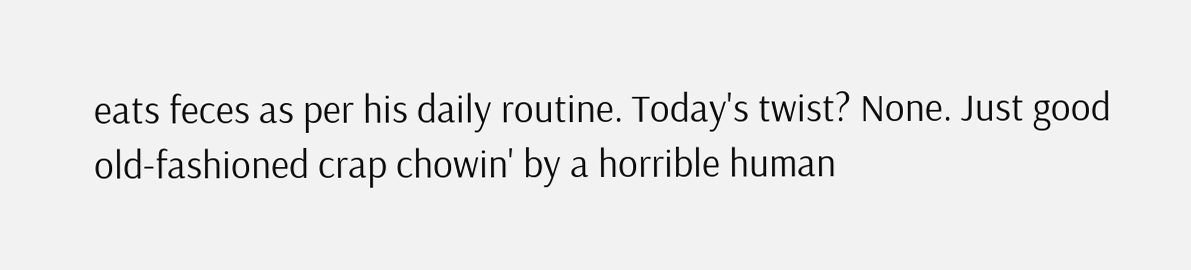eats feces as per his daily routine. Today's twist? None. Just good old-fashioned crap chowin' by a horrible human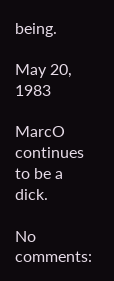being.

May 20, 1983

MarcO continues to be a dick.

No comments: